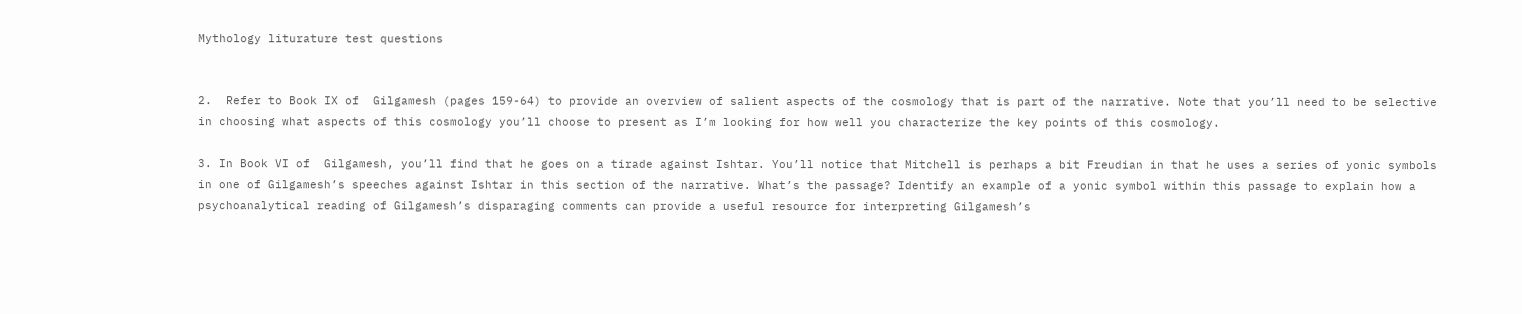Mythology liturature test questions


2.  Refer to Book IX of  Gilgamesh (pages 159-64) to provide an overview of salient aspects of the cosmology that is part of the narrative. Note that you’ll need to be selective in choosing what aspects of this cosmology you’ll choose to present as I’m looking for how well you characterize the key points of this cosmology.

3. In Book VI of  Gilgamesh, you’ll find that he goes on a tirade against Ishtar. You’ll notice that Mitchell is perhaps a bit Freudian in that he uses a series of yonic symbols in one of Gilgamesh’s speeches against Ishtar in this section of the narrative. What’s the passage? Identify an example of a yonic symbol within this passage to explain how a psychoanalytical reading of Gilgamesh’s disparaging comments can provide a useful resource for interpreting Gilgamesh’s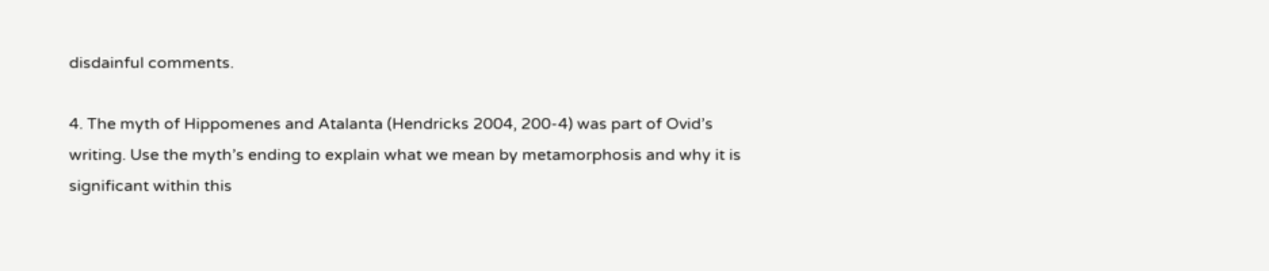disdainful comments.

4. The myth of Hippomenes and Atalanta (Hendricks 2004, 200-4) was part of Ovid’s writing. Use the myth’s ending to explain what we mean by metamorphosis and why it is significant within this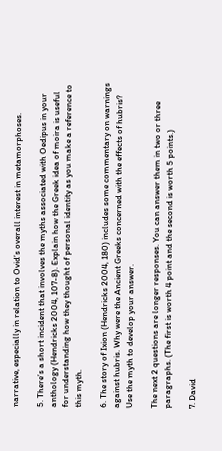narrative, especially in relation to Ovid’s overall interest in metamorphoses.

5. There’s a short incident that involves the myths associated with Oedipus in your anthology (Hendricks 2004, 107-8). Explain how the Greek idea of moira is useful for understanding how they thought of personal identity as you make a reference to this myth.

6. The story of Ixion (Hendricks 2004, 180) includes some commentary on warnings against hubris. Why were the Ancient Greeks concerned with the effects of hubris? Use the myth to develop your answer.

The next 2 questions are longer responses. You can answer them in two or three paragraphs. (The first is worth 4 point and the second is worth 5 points.)

7. David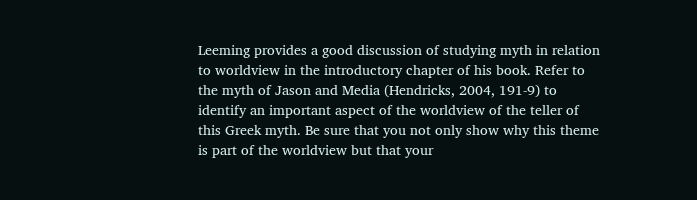Leeming provides a good discussion of studying myth in relation to worldview in the introductory chapter of his book. Refer to the myth of Jason and Media (Hendricks, 2004, 191-9) to identify an important aspect of the worldview of the teller of this Greek myth. Be sure that you not only show why this theme is part of the worldview but that your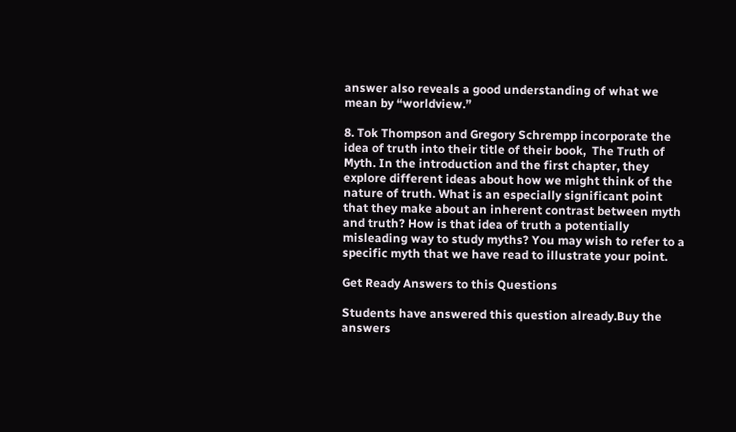answer also reveals a good understanding of what we mean by “worldview.”

8. Tok Thompson and Gregory Schrempp incorporate the idea of truth into their title of their book,  The Truth of Myth. In the introduction and the first chapter, they explore different ideas about how we might think of the nature of truth. What is an especially significant point that they make about an inherent contrast between myth and truth? How is that idea of truth a potentially misleading way to study myths? You may wish to refer to a specific myth that we have read to illustrate your point.

Get Ready Answers to this Questions

Students have answered this question already.Buy the answers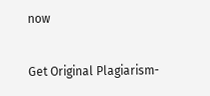now

Get Original Plagiarism-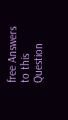free Answers to this Question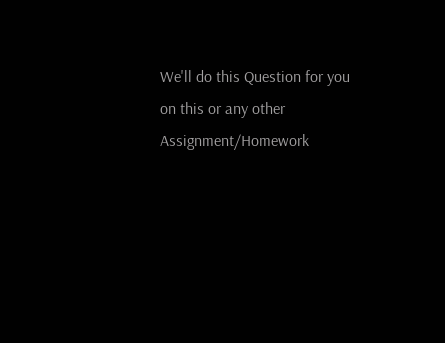We'll do this Question for you on this or any other Assignment/Homework